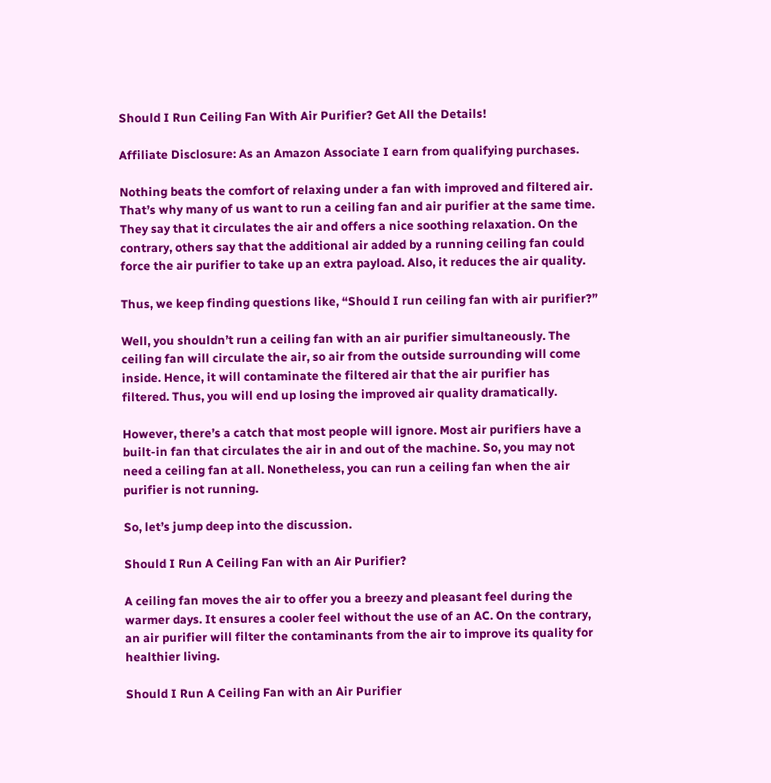Should I Run Ceiling Fan With Air Purifier? Get All the Details!

Affiliate Disclosure: As an Amazon Associate I earn from qualifying purchases.

Nothing beats the comfort of relaxing under a fan with improved and filtered air. That’s why many of us want to run a ceiling fan and air purifier at the same time. They say that it circulates the air and offers a nice soothing relaxation. On the contrary, others say that the additional air added by a running ceiling fan could force the air purifier to take up an extra payload. Also, it reduces the air quality.

Thus, we keep finding questions like, “Should I run ceiling fan with air purifier?”

Well, you shouldn’t run a ceiling fan with an air purifier simultaneously. The ceiling fan will circulate the air, so air from the outside surrounding will come inside. Hence, it will contaminate the filtered air that the air purifier has filtered. Thus, you will end up losing the improved air quality dramatically.

However, there’s a catch that most people will ignore. Most air purifiers have a built-in fan that circulates the air in and out of the machine. So, you may not need a ceiling fan at all. Nonetheless, you can run a ceiling fan when the air purifier is not running.

So, let’s jump deep into the discussion.

Should I Run A Ceiling Fan with an Air Purifier?

A ceiling fan moves the air to offer you a breezy and pleasant feel during the warmer days. It ensures a cooler feel without the use of an AC. On the contrary, an air purifier will filter the contaminants from the air to improve its quality for healthier living.

Should I Run A Ceiling Fan with an Air Purifier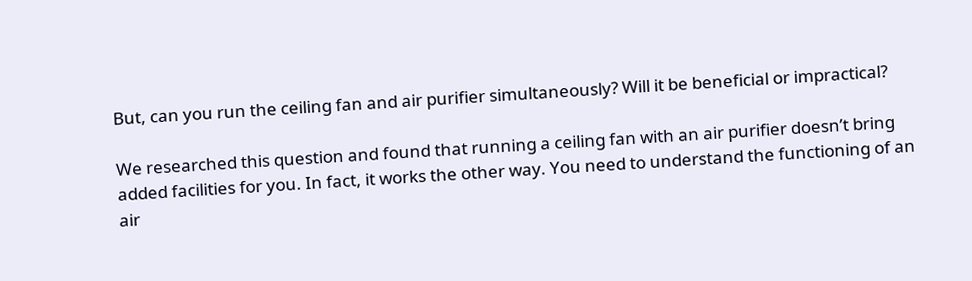But, can you run the ceiling fan and air purifier simultaneously? Will it be beneficial or impractical?

We researched this question and found that running a ceiling fan with an air purifier doesn’t bring added facilities for you. In fact, it works the other way. You need to understand the functioning of an air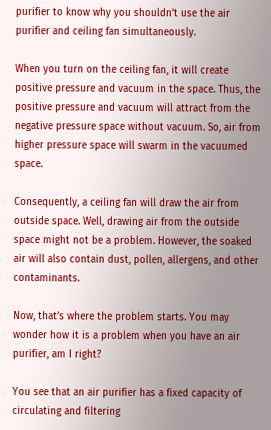purifier to know why you shouldn’t use the air purifier and ceiling fan simultaneously.

When you turn on the ceiling fan, it will create positive pressure and vacuum in the space. Thus, the positive pressure and vacuum will attract from the negative pressure space without vacuum. So, air from higher pressure space will swarm in the vacuumed space.

Consequently, a ceiling fan will draw the air from outside space. Well, drawing air from the outside space might not be a problem. However, the soaked air will also contain dust, pollen, allergens, and other contaminants.

Now, that’s where the problem starts. You may wonder how it is a problem when you have an air purifier, am I right?

You see that an air purifier has a fixed capacity of circulating and filtering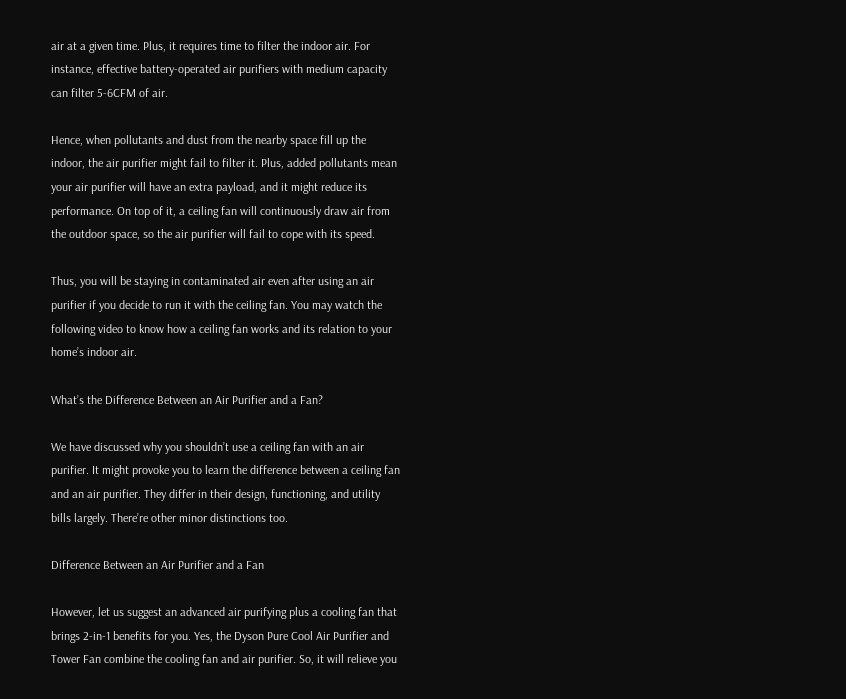air at a given time. Plus, it requires time to filter the indoor air. For instance, effective battery-operated air purifiers with medium capacity can filter 5-6CFM of air.

Hence, when pollutants and dust from the nearby space fill up the indoor, the air purifier might fail to filter it. Plus, added pollutants mean your air purifier will have an extra payload, and it might reduce its performance. On top of it, a ceiling fan will continuously draw air from the outdoor space, so the air purifier will fail to cope with its speed.

Thus, you will be staying in contaminated air even after using an air purifier if you decide to run it with the ceiling fan. You may watch the following video to know how a ceiling fan works and its relation to your home’s indoor air.

What’s the Difference Between an Air Purifier and a Fan?

We have discussed why you shouldn’t use a ceiling fan with an air purifier. It might provoke you to learn the difference between a ceiling fan and an air purifier. They differ in their design, functioning, and utility bills largely. There’re other minor distinctions too.

Difference Between an Air Purifier and a Fan

However, let us suggest an advanced air purifying plus a cooling fan that brings 2-in-1 benefits for you. Yes, the Dyson Pure Cool Air Purifier and Tower Fan combine the cooling fan and air purifier. So, it will relieve you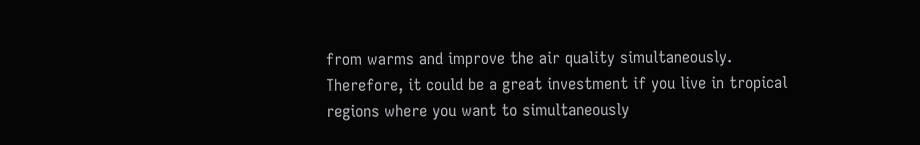from warms and improve the air quality simultaneously. Therefore, it could be a great investment if you live in tropical regions where you want to simultaneously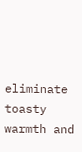eliminate toasty warmth and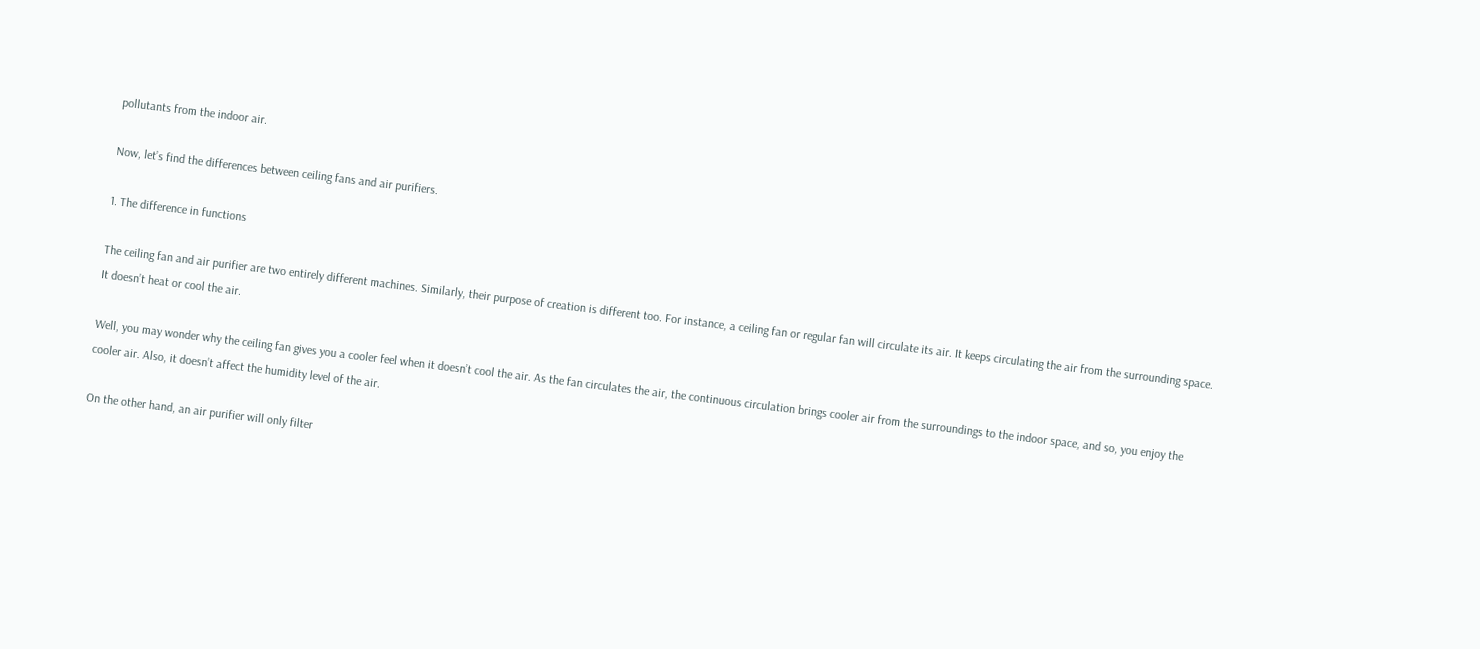pollutants from the indoor air.

Now, let’s find the differences between ceiling fans and air purifiers.

1. The difference in functions

The ceiling fan and air purifier are two entirely different machines. Similarly, their purpose of creation is different too. For instance, a ceiling fan or regular fan will circulate its air. It keeps circulating the air from the surrounding space. It doesn’t heat or cool the air.

Well, you may wonder why the ceiling fan gives you a cooler feel when it doesn’t cool the air. As the fan circulates the air, the continuous circulation brings cooler air from the surroundings to the indoor space, and so, you enjoy the cooler air. Also, it doesn’t affect the humidity level of the air.

On the other hand, an air purifier will only filter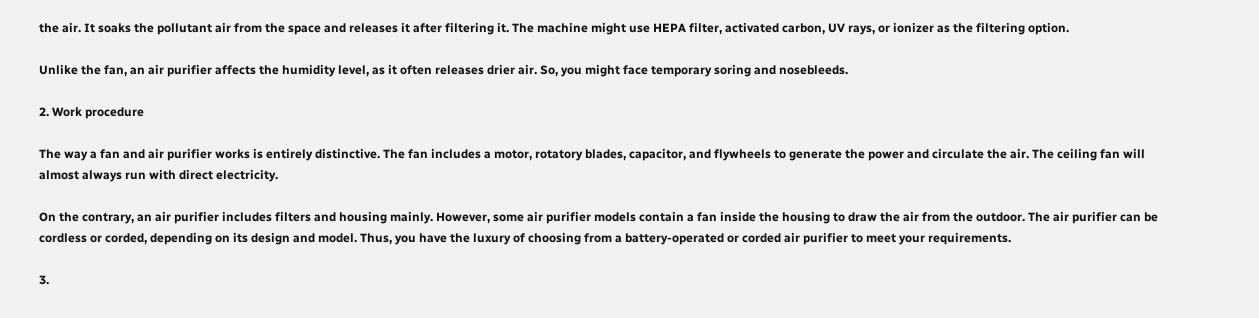the air. It soaks the pollutant air from the space and releases it after filtering it. The machine might use HEPA filter, activated carbon, UV rays, or ionizer as the filtering option.

Unlike the fan, an air purifier affects the humidity level, as it often releases drier air. So, you might face temporary soring and nosebleeds.

2. Work procedure

The way a fan and air purifier works is entirely distinctive. The fan includes a motor, rotatory blades, capacitor, and flywheels to generate the power and circulate the air. The ceiling fan will almost always run with direct electricity.

On the contrary, an air purifier includes filters and housing mainly. However, some air purifier models contain a fan inside the housing to draw the air from the outdoor. The air purifier can be cordless or corded, depending on its design and model. Thus, you have the luxury of choosing from a battery-operated or corded air purifier to meet your requirements.

3.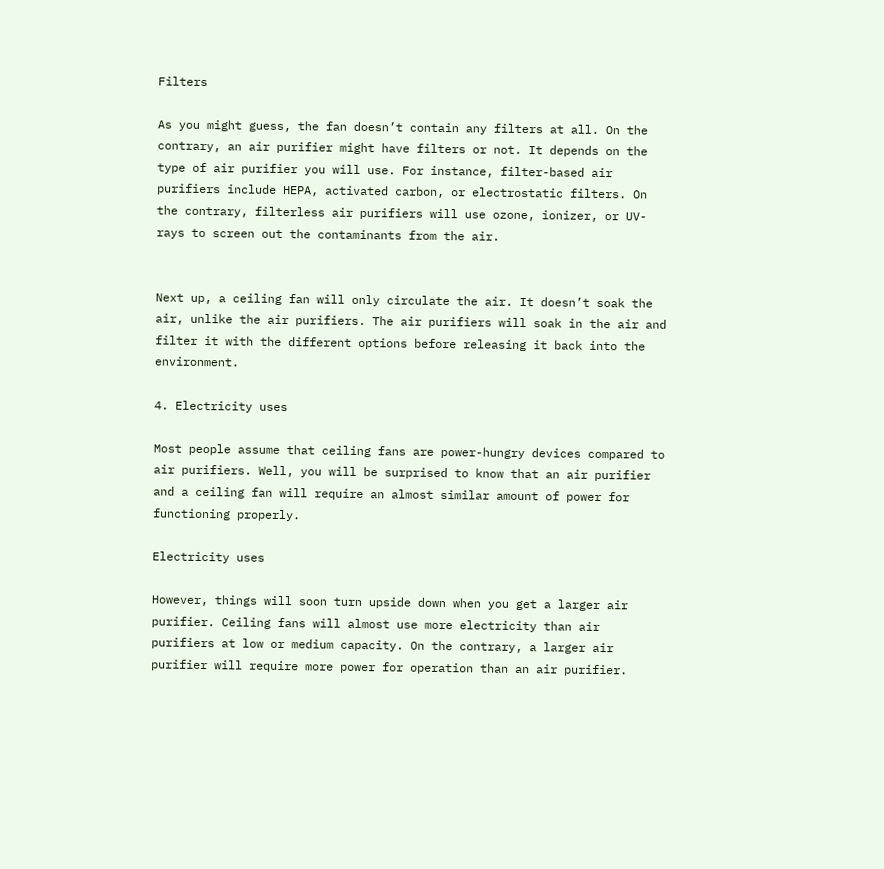Filters

As you might guess, the fan doesn’t contain any filters at all. On the contrary, an air purifier might have filters or not. It depends on the type of air purifier you will use. For instance, filter-based air purifiers include HEPA, activated carbon, or electrostatic filters. On the contrary, filterless air purifiers will use ozone, ionizer, or UV-rays to screen out the contaminants from the air.


Next up, a ceiling fan will only circulate the air. It doesn’t soak the air, unlike the air purifiers. The air purifiers will soak in the air and filter it with the different options before releasing it back into the environment.

4. Electricity uses

Most people assume that ceiling fans are power-hungry devices compared to air purifiers. Well, you will be surprised to know that an air purifier and a ceiling fan will require an almost similar amount of power for functioning properly.

Electricity uses

However, things will soon turn upside down when you get a larger air purifier. Ceiling fans will almost use more electricity than air purifiers at low or medium capacity. On the contrary, a larger air purifier will require more power for operation than an air purifier.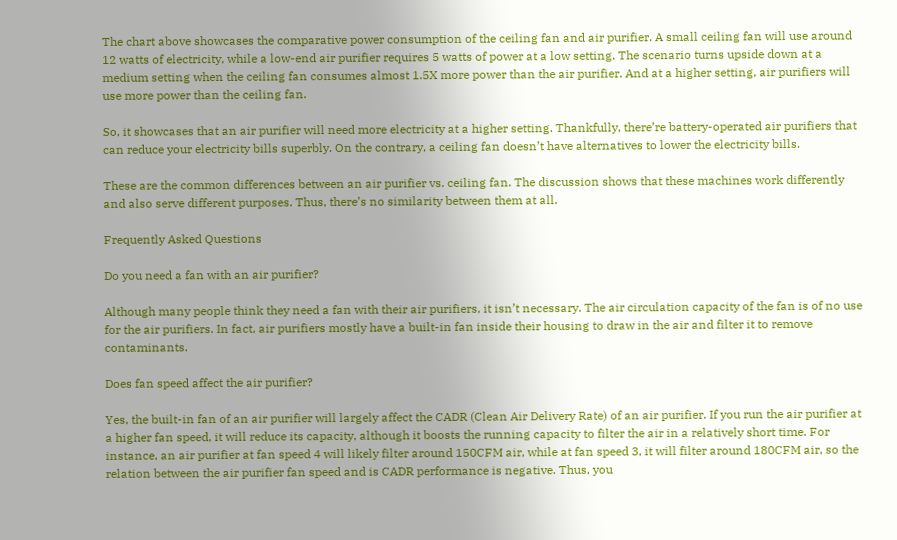The chart above showcases the comparative power consumption of the ceiling fan and air purifier. A small ceiling fan will use around 12 watts of electricity, while a low-end air purifier requires 5 watts of power at a low setting. The scenario turns upside down at a medium setting when the ceiling fan consumes almost 1.5X more power than the air purifier. And at a higher setting, air purifiers will use more power than the ceiling fan.

So, it showcases that an air purifier will need more electricity at a higher setting. Thankfully, there’re battery-operated air purifiers that can reduce your electricity bills superbly. On the contrary, a ceiling fan doesn’t have alternatives to lower the electricity bills.

These are the common differences between an air purifier vs. ceiling fan. The discussion shows that these machines work differently and also serve different purposes. Thus, there’s no similarity between them at all.

Frequently Asked Questions

Do you need a fan with an air purifier?

Although many people think they need a fan with their air purifiers, it isn’t necessary. The air circulation capacity of the fan is of no use for the air purifiers. In fact, air purifiers mostly have a built-in fan inside their housing to draw in the air and filter it to remove contaminants.

Does fan speed affect the air purifier?

Yes, the built-in fan of an air purifier will largely affect the CADR (Clean Air Delivery Rate) of an air purifier. If you run the air purifier at a higher fan speed, it will reduce its capacity, although it boosts the running capacity to filter the air in a relatively short time. For instance, an air purifier at fan speed 4 will likely filter around 150CFM air, while at fan speed 3, it will filter around 180CFM air, so the relation between the air purifier fan speed and is CADR performance is negative. Thus, you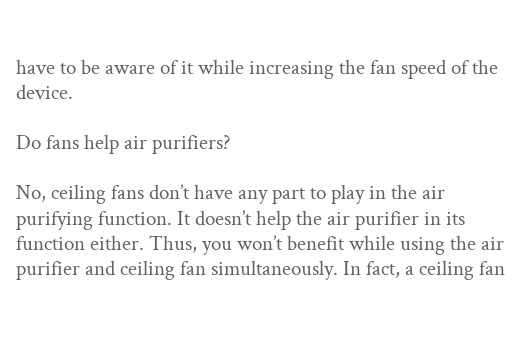have to be aware of it while increasing the fan speed of the device.

Do fans help air purifiers?

No, ceiling fans don’t have any part to play in the air purifying function. It doesn’t help the air purifier in its function either. Thus, you won’t benefit while using the air purifier and ceiling fan simultaneously. In fact, a ceiling fan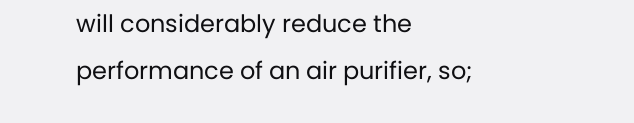will considerably reduce the performance of an air purifier, so;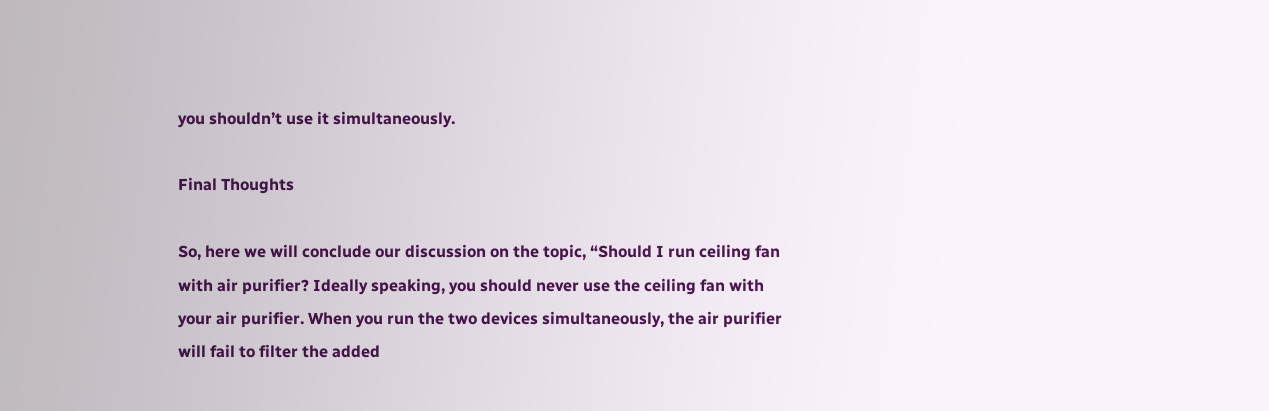you shouldn’t use it simultaneously.

Final Thoughts

So, here we will conclude our discussion on the topic, “Should I run ceiling fan with air purifier? Ideally speaking, you should never use the ceiling fan with your air purifier. When you run the two devices simultaneously, the air purifier will fail to filter the added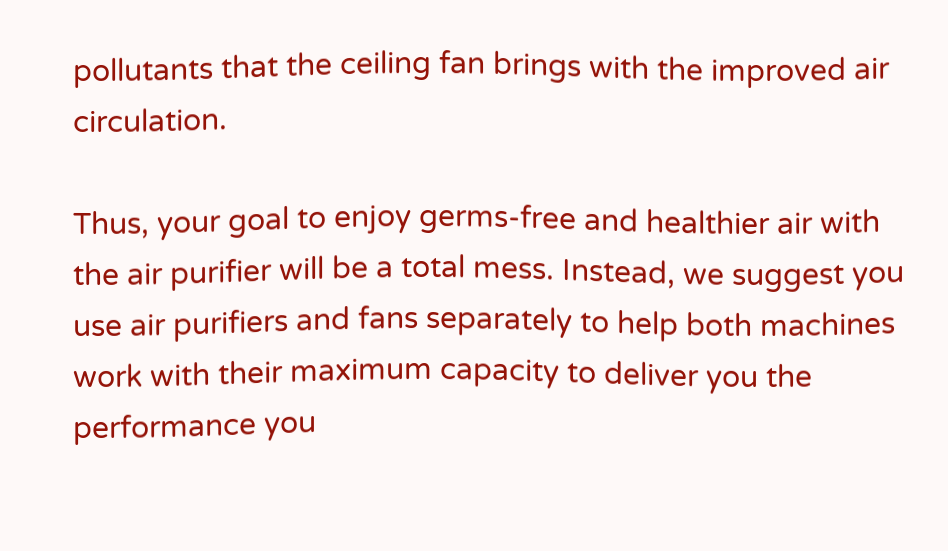pollutants that the ceiling fan brings with the improved air circulation.

Thus, your goal to enjoy germs-free and healthier air with the air purifier will be a total mess. Instead, we suggest you use air purifiers and fans separately to help both machines work with their maximum capacity to deliver you the performance you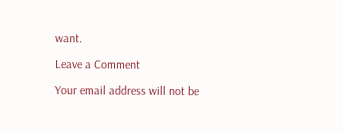want.

Leave a Comment

Your email address will not be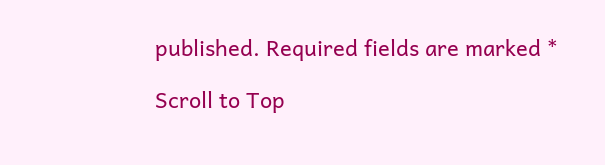published. Required fields are marked *

Scroll to Top